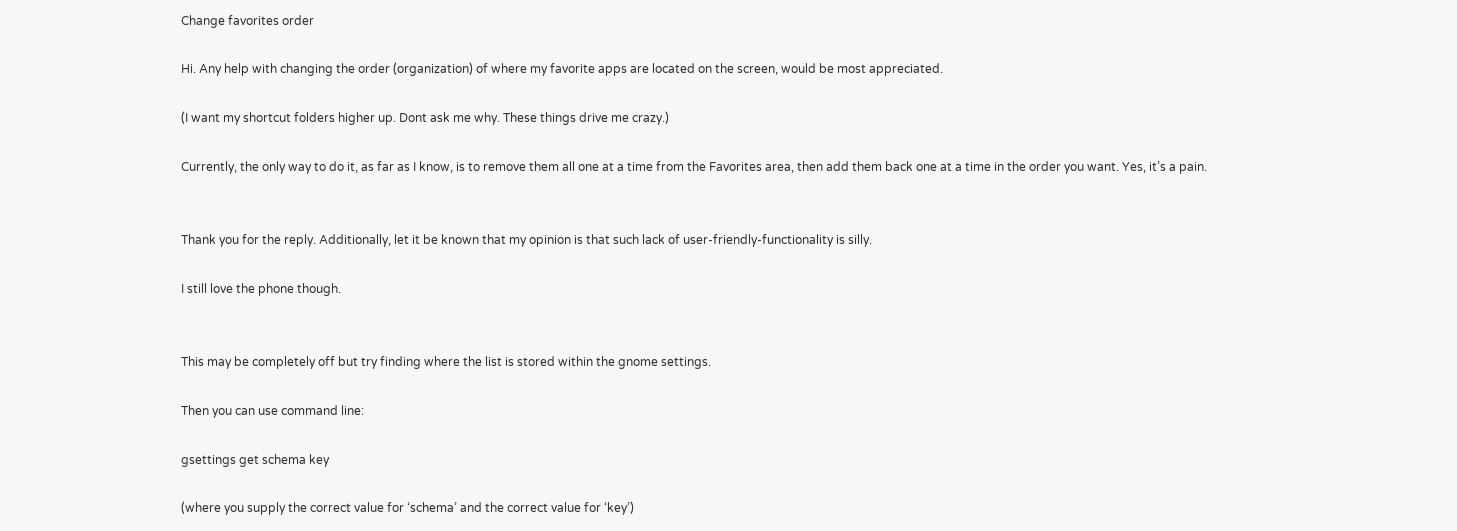Change favorites order

Hi. Any help with changing the order (organization) of where my favorite apps are located on the screen, would be most appreciated.

(I want my shortcut folders higher up. Dont ask me why. These things drive me crazy.)

Currently, the only way to do it, as far as I know, is to remove them all one at a time from the Favorites area, then add them back one at a time in the order you want. Yes, it’s a pain.


Thank you for the reply. Additionally, let it be known that my opinion is that such lack of user-friendly-functionality is silly.

I still love the phone though.


This may be completely off but try finding where the list is stored within the gnome settings.

Then you can use command line:

gsettings get schema key

(where you supply the correct value for ‘schema’ and the correct value for ‘key’)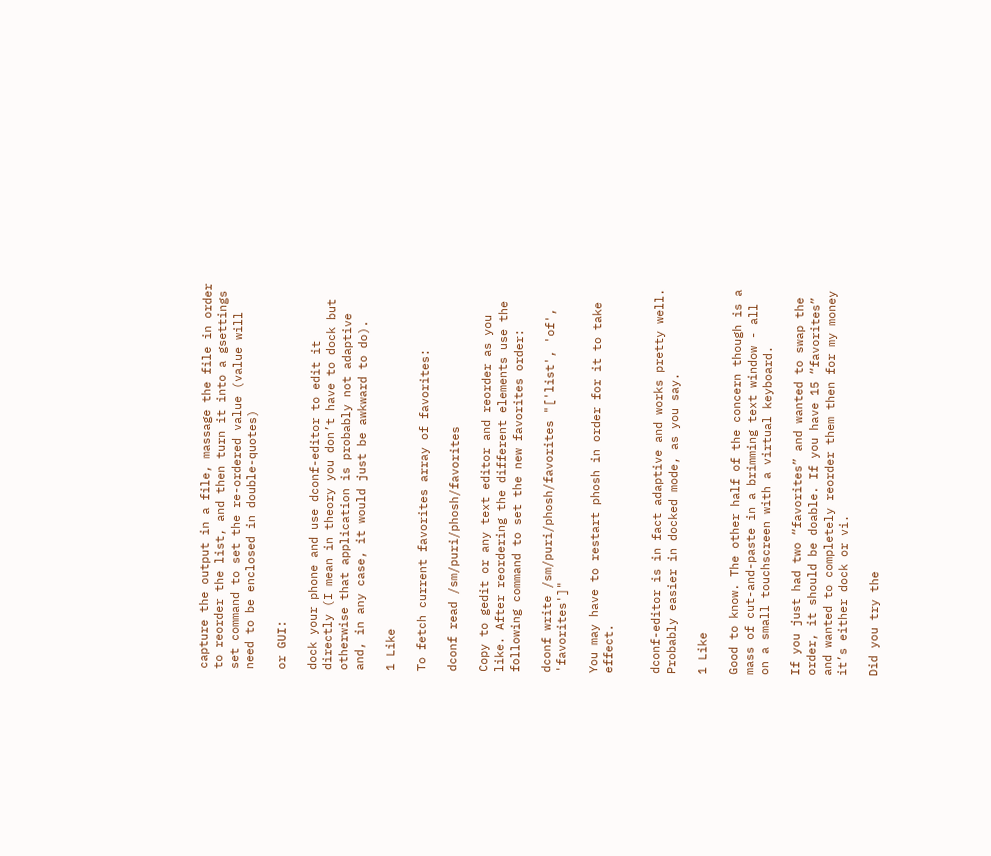capture the output in a file, massage the file in order to reorder the list, and then turn it into a gsettings set command to set the re-ordered value (value will need to be enclosed in double-quotes)

or GUI:

dock your phone and use dconf-editor to edit it directly (I mean in theory you don’t have to dock but otherwise that application is probably not adaptive and, in any case, it would just be awkward to do).

1 Like

To fetch current favorites array of favorites:

dconf read /sm/puri/phosh/favorites

Copy to gedit or any text editor and reorder as you like. After reordering the different elements use the following command to set the new favorites order:

dconf write /sm/puri/phosh/favorites "['list', 'of', 'favorites']"

You may have to restart phosh in order for it to take effect.


dconf-editor is in fact adaptive and works pretty well. Probably easier in docked mode, as you say.

1 Like

Good to know. The other half of the concern though is a mass of cut-and-paste in a brimming text window - all on a small touchscreen with a virtual keyboard.

If you just had two “favorites” and wanted to swap the order, it should be doable. If you have 15 “favorites” and wanted to completely reorder them then for my money it’s either dock or vi.

Did you try the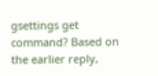gsettings get command? Based on the earlier reply,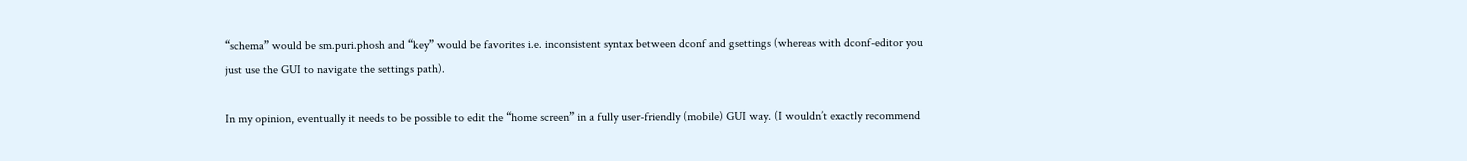“schema” would be sm.puri.phosh and “key” would be favorites i.e. inconsistent syntax between dconf and gsettings (whereas with dconf-editor you just use the GUI to navigate the settings path).

In my opinion, eventually it needs to be possible to edit the “home screen” in a fully user-friendly (mobile) GUI way. (I wouldn’t exactly recommend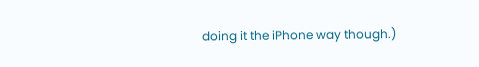doing it the iPhone way though.)